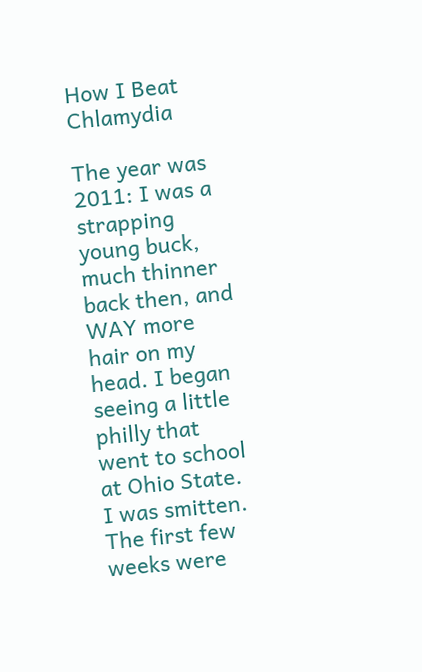How I Beat Chlamydia

The year was 2011: I was a strapping young buck, much thinner back then, and WAY more hair on my head. I began seeing a little philly that went to school at Ohio State. I was smitten. The first few weeks were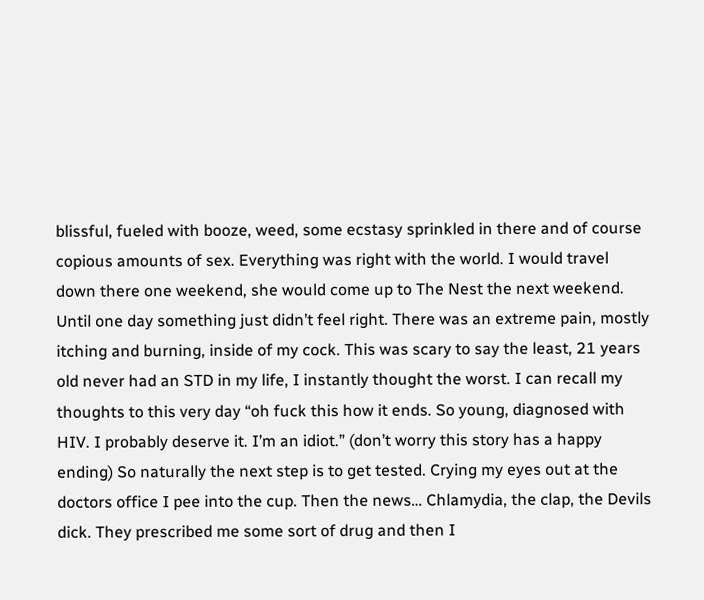blissful, fueled with booze, weed, some ecstasy sprinkled in there and of course copious amounts of sex. Everything was right with the world. I would travel down there one weekend, she would come up to The Nest the next weekend. Until one day something just didn’t feel right. There was an extreme pain, mostly itching and burning, inside of my cock. This was scary to say the least, 21 years old never had an STD in my life, I instantly thought the worst. I can recall my thoughts to this very day “oh fuck this how it ends. So young, diagnosed with HIV. I probably deserve it. I’m an idiot.” (don’t worry this story has a happy ending) So naturally the next step is to get tested. Crying my eyes out at the doctors office I pee into the cup. Then the news… Chlamydia, the clap, the Devils dick. They prescribed me some sort of drug and then I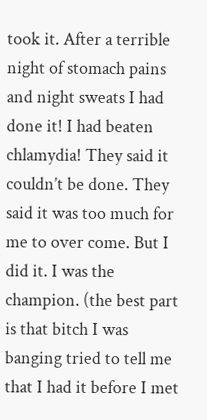took it. After a terrible night of stomach pains and night sweats I had done it! I had beaten chlamydia! They said it couldn’t be done. They said it was too much for me to over come. But I did it. I was the champion. (the best part is that bitch I was banging tried to tell me that I had it before I met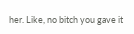her. Like, no bitch you gave it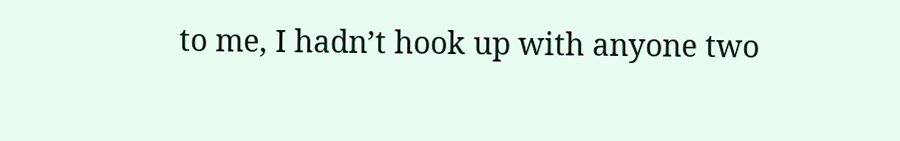to me, I hadn’t hook up with anyone two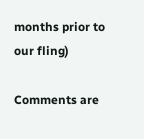months prior to our fling)

Comments are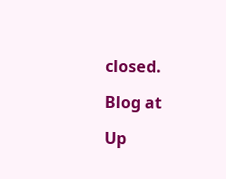closed.

Blog at

Up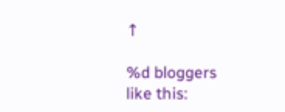↑

%d bloggers like this: